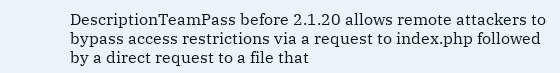DescriptionTeamPass before 2.1.20 allows remote attackers to bypass access restrictions via a request to index.php followed by a direct request to a file that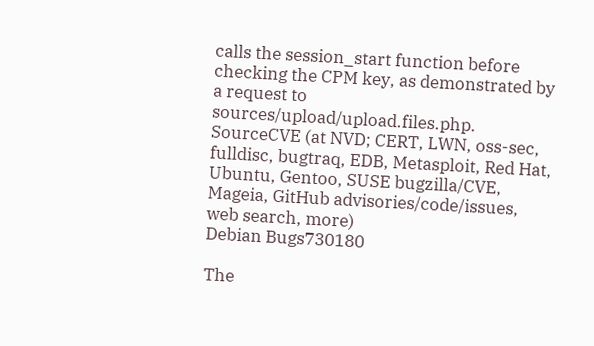calls the session_start function before checking the CPM key, as demonstrated by a request to sources/upload/upload.files.php.
SourceCVE (at NVD; CERT, LWN, oss-sec, fulldisc, bugtraq, EDB, Metasploit, Red Hat, Ubuntu, Gentoo, SUSE bugzilla/CVE, Mageia, GitHub advisories/code/issues, web search, more)
Debian Bugs730180

The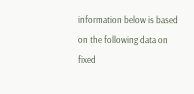information below is based on the following data on fixed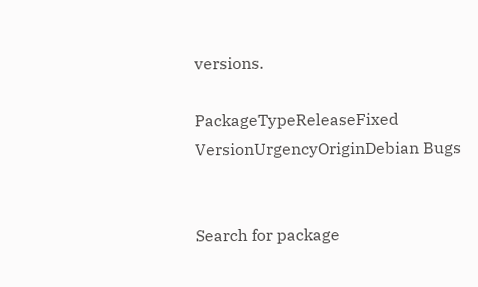versions.

PackageTypeReleaseFixed VersionUrgencyOriginDebian Bugs


Search for package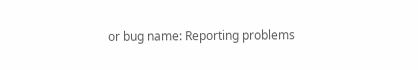or bug name: Reporting problems